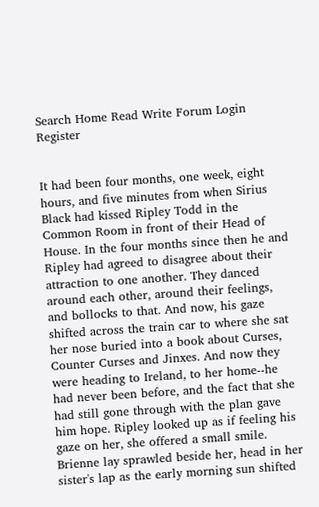Search Home Read Write Forum Login Register


It had been four months, one week, eight hours, and five minutes from when Sirius Black had kissed Ripley Todd in the Common Room in front of their Head of House. In the four months since then he and Ripley had agreed to disagree about their attraction to one another. They danced around each other, around their feelings, and bollocks to that. And now, his gaze shifted across the train car to where she sat her nose buried into a book about Curses, Counter Curses and Jinxes. And now they were heading to Ireland, to her home--he had never been before, and the fact that she had still gone through with the plan gave him hope. Ripley looked up as if feeling his gaze on her, she offered a small smile. Brienne lay sprawled beside her, head in her sister's lap as the early morning sun shifted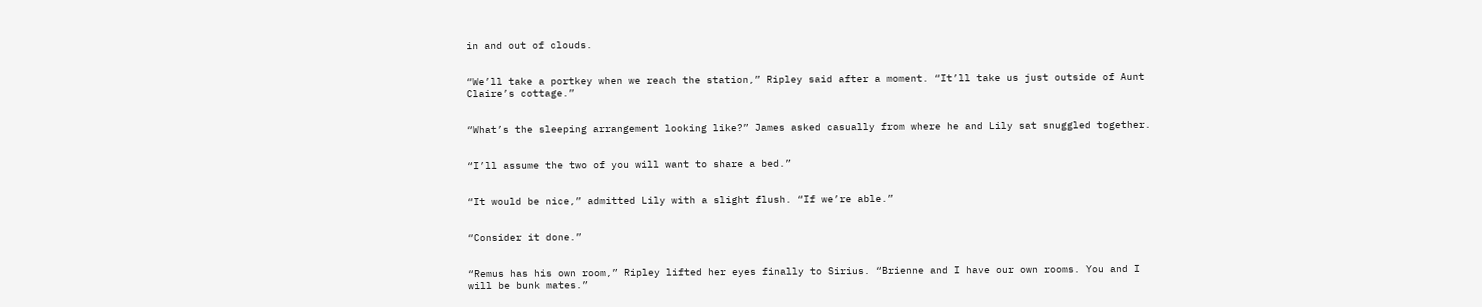in and out of clouds.


“We’ll take a portkey when we reach the station,” Ripley said after a moment. “It’ll take us just outside of Aunt Claire’s cottage.”


“What’s the sleeping arrangement looking like?” James asked casually from where he and Lily sat snuggled together.


“I’ll assume the two of you will want to share a bed.”


“It would be nice,” admitted Lily with a slight flush. “If we’re able.”


“Consider it done.”


“Remus has his own room,” Ripley lifted her eyes finally to Sirius. “Brienne and I have our own rooms. You and I will be bunk mates.”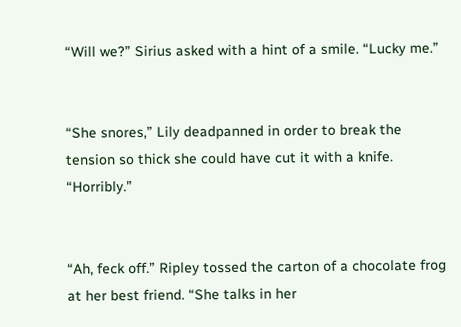“Will we?” Sirius asked with a hint of a smile. “Lucky me.”


“She snores,” Lily deadpanned in order to break the tension so thick she could have cut it with a knife. “Horribly.”


“Ah, feck off.” Ripley tossed the carton of a chocolate frog at her best friend. “She talks in her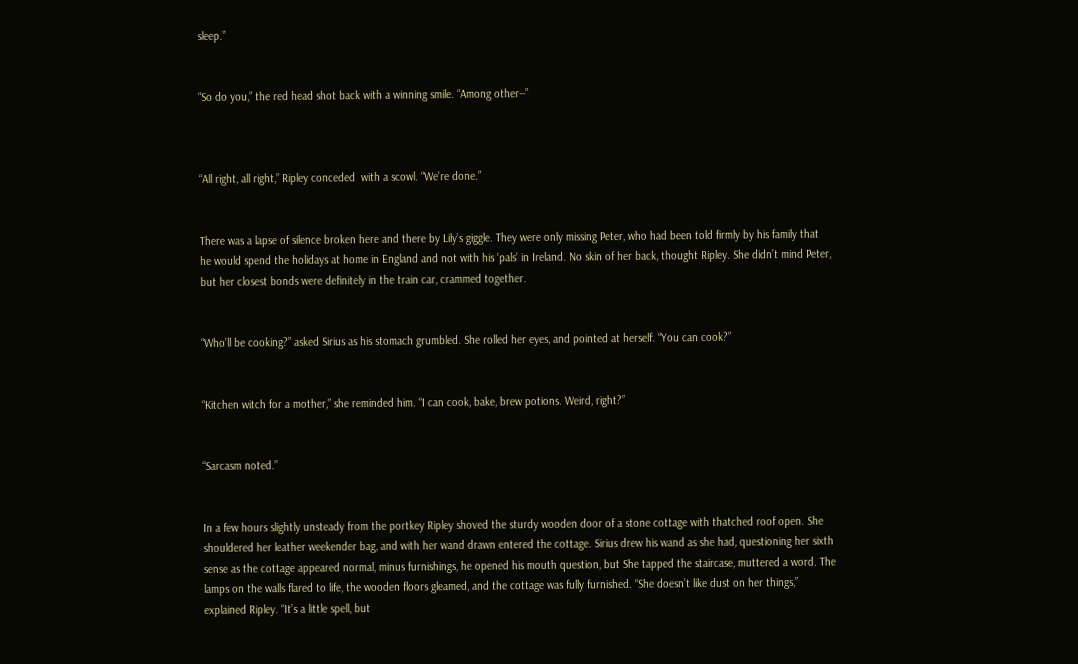sleep.”


“So do you,” the red head shot back with a winning smile. “Among other--”



“All right, all right,” Ripley conceded  with a scowl. “We’re done.”


There was a lapse of silence broken here and there by Lily’s giggle. They were only missing Peter, who had been told firmly by his family that he would spend the holidays at home in England and not with his ‘pals’ in Ireland. No skin of her back, thought Ripley. She didn’t mind Peter, but her closest bonds were definitely in the train car, crammed together.


“Who’ll be cooking?” asked Sirius as his stomach grumbled. She rolled her eyes, and pointed at herself. “You can cook?”


“Kitchen witch for a mother,” she reminded him. “I can cook, bake, brew potions. Weird, right?”


“Sarcasm noted.”


In a few hours slightly unsteady from the portkey Ripley shoved the sturdy wooden door of a stone cottage with thatched roof open. She shouldered her leather weekender bag, and with her wand drawn entered the cottage. Sirius drew his wand as she had, questioning her sixth sense as the cottage appeared normal, minus furnishings, he opened his mouth question, but She tapped the staircase, muttered a word. The lamps on the walls flared to life, the wooden floors gleamed, and the cottage was fully furnished. “She doesn’t like dust on her things,” explained Ripley. “It’s a little spell, but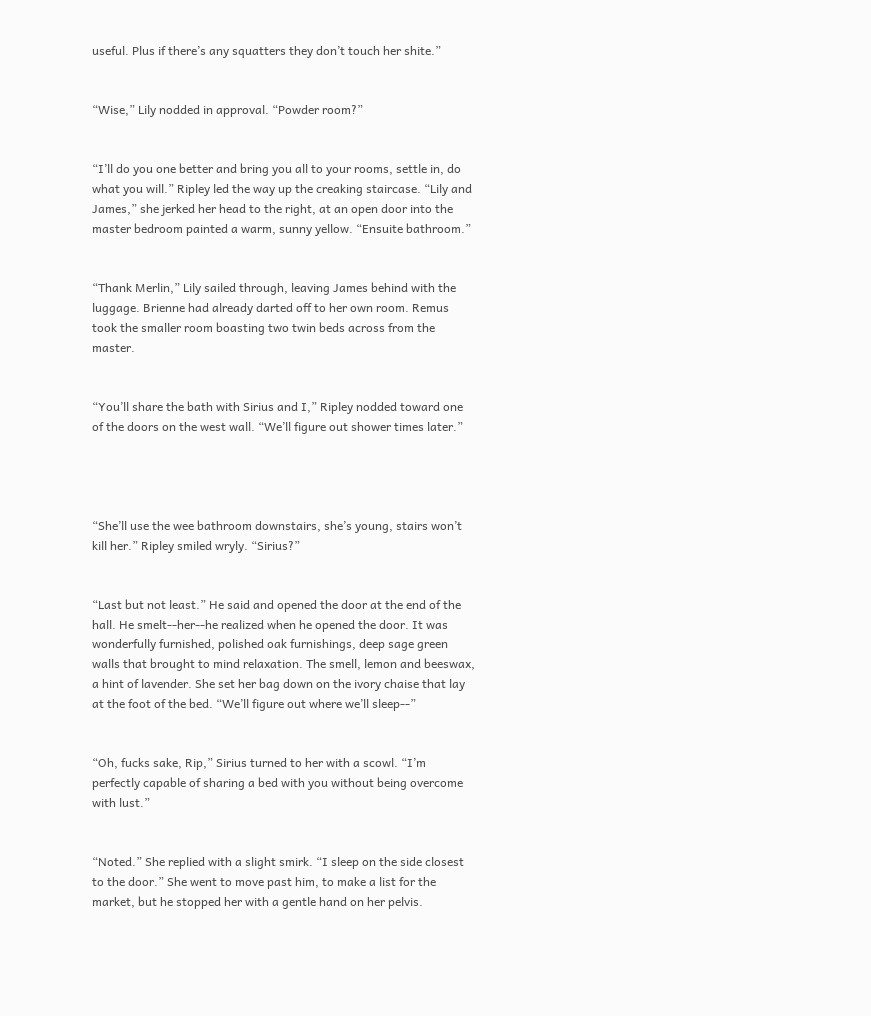useful. Plus if there’s any squatters they don’t touch her shite.”


“Wise,” Lily nodded in approval. “Powder room?”


“I’ll do you one better and bring you all to your rooms, settle in, do what you will.” Ripley led the way up the creaking staircase. “Lily and James,” she jerked her head to the right, at an open door into the master bedroom painted a warm, sunny yellow. “Ensuite bathroom.”


“Thank Merlin,” Lily sailed through, leaving James behind with the luggage. Brienne had already darted off to her own room. Remus took the smaller room boasting two twin beds across from the master.


“You’ll share the bath with Sirius and I,” Ripley nodded toward one of the doors on the west wall. “We’ll figure out shower times later.”




“She’ll use the wee bathroom downstairs, she’s young, stairs won’t kill her.” Ripley smiled wryly. “Sirius?”


“Last but not least.” He said and opened the door at the end of the hall. He smelt--her--he realized when he opened the door. It was wonderfully furnished, polished oak furnishings, deep sage green walls that brought to mind relaxation. The smell, lemon and beeswax, a hint of lavender. She set her bag down on the ivory chaise that lay at the foot of the bed. “We’ll figure out where we’ll sleep--”


“Oh, fucks sake, Rip,” Sirius turned to her with a scowl. “I’m perfectly capable of sharing a bed with you without being overcome with lust.”


“Noted.” She replied with a slight smirk. “I sleep on the side closest to the door.” She went to move past him, to make a list for the market, but he stopped her with a gentle hand on her pelvis.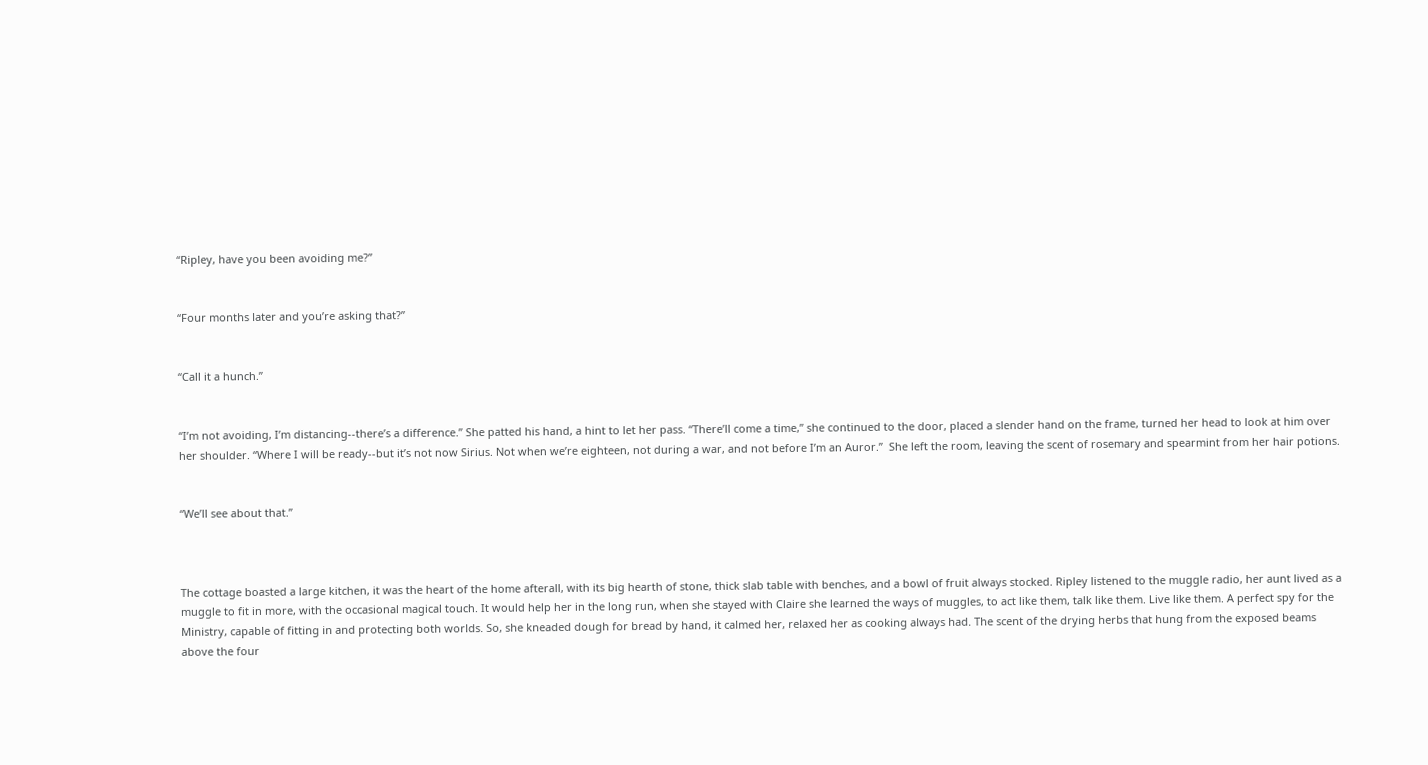“Ripley, have you been avoiding me?”


“Four months later and you’re asking that?”


“Call it a hunch.”


“I’m not avoiding, I’m distancing--there’s a difference.” She patted his hand, a hint to let her pass. “There’ll come a time,” she continued to the door, placed a slender hand on the frame, turned her head to look at him over her shoulder. “Where I will be ready--but it’s not now Sirius. Not when we’re eighteen, not during a war, and not before I’m an Auror.”  She left the room, leaving the scent of rosemary and spearmint from her hair potions.


“We’ll see about that.”



The cottage boasted a large kitchen, it was the heart of the home afterall, with its big hearth of stone, thick slab table with benches, and a bowl of fruit always stocked. Ripley listened to the muggle radio, her aunt lived as a muggle to fit in more, with the occasional magical touch. It would help her in the long run, when she stayed with Claire she learned the ways of muggles, to act like them, talk like them. Live like them. A perfect spy for the Ministry, capable of fitting in and protecting both worlds. So, she kneaded dough for bread by hand, it calmed her, relaxed her as cooking always had. The scent of the drying herbs that hung from the exposed beams above the four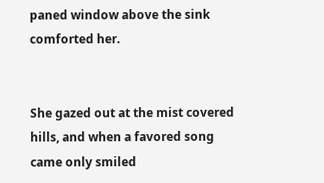paned window above the sink comforted her.


She gazed out at the mist covered hills, and when a favored song came only smiled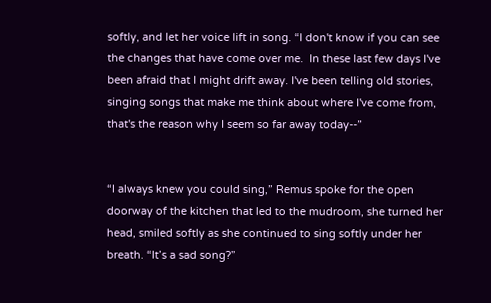softly, and let her voice lift in song. “I don't know if you can see the changes that have come over me.  In these last few days I've been afraid that I might drift away. I've been telling old stories, singing songs that make me think about where I've come from, that's the reason why I seem so far away today--”


“I always knew you could sing,” Remus spoke for the open doorway of the kitchen that led to the mudroom, she turned her head, smiled softly as she continued to sing softly under her breath. “It’s a sad song?”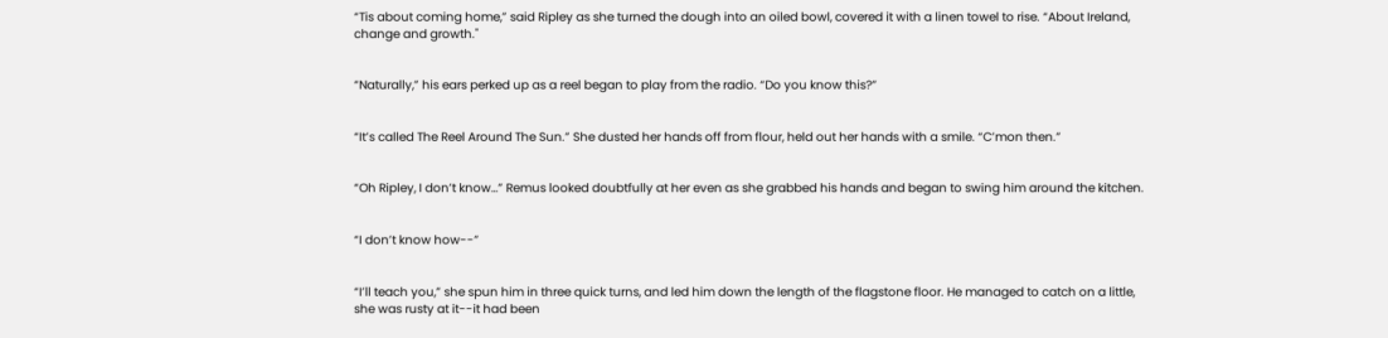“Tis about coming home,” said Ripley as she turned the dough into an oiled bowl, covered it with a linen towel to rise. “About Ireland, change and growth."


“Naturally,” his ears perked up as a reel began to play from the radio. “Do you know this?”


“It’s called The Reel Around The Sun.” She dusted her hands off from flour, held out her hands with a smile. “C’mon then.”


“Oh Ripley, I don’t know…” Remus looked doubtfully at her even as she grabbed his hands and began to swing him around the kitchen.


“I don’t know how--”


“I’ll teach you,” she spun him in three quick turns, and led him down the length of the flagstone floor. He managed to catch on a little, she was rusty at it--it had been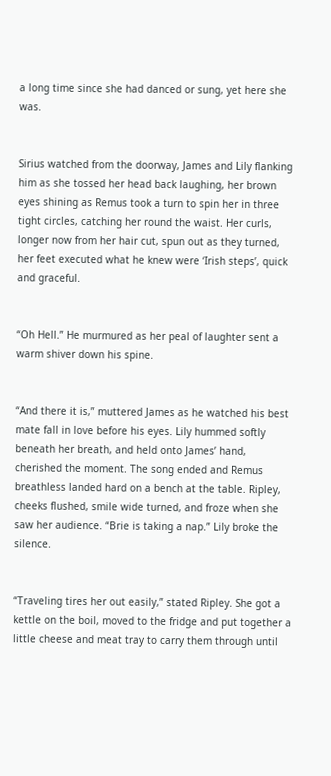a long time since she had danced or sung, yet here she was.


Sirius watched from the doorway, James and Lily flanking him as she tossed her head back laughing, her brown eyes shining as Remus took a turn to spin her in three tight circles, catching her round the waist. Her curls, longer now from her hair cut, spun out as they turned, her feet executed what he knew were ‘Irish steps’, quick and graceful.


“Oh Hell.” He murmured as her peal of laughter sent a warm shiver down his spine.


“And there it is,” muttered James as he watched his best mate fall in love before his eyes. Lily hummed softly beneath her breath, and held onto James’ hand, cherished the moment. The song ended and Remus breathless landed hard on a bench at the table. Ripley, cheeks flushed, smile wide turned, and froze when she saw her audience. “Brie is taking a nap.” Lily broke the silence.


“Traveling tires her out easily,” stated Ripley. She got a kettle on the boil, moved to the fridge and put together a little cheese and meat tray to carry them through until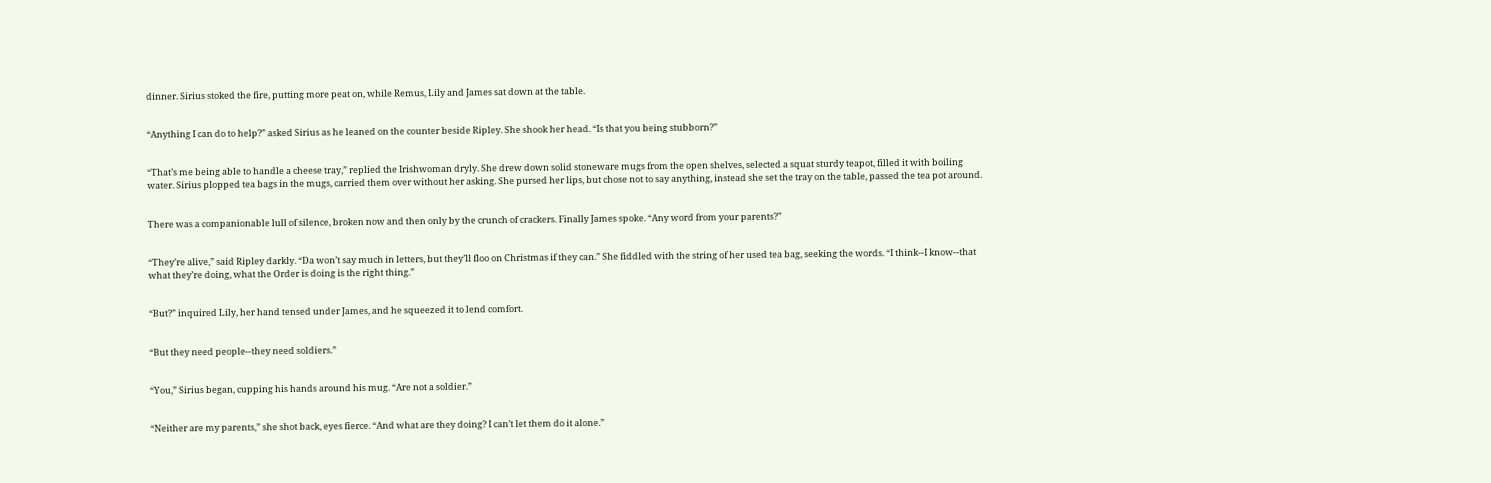dinner. Sirius stoked the fire, putting more peat on, while Remus, Lily and James sat down at the table.


“Anything I can do to help?” asked Sirius as he leaned on the counter beside Ripley. She shook her head. “Is that you being stubborn?”


“That’s me being able to handle a cheese tray,” replied the Irishwoman dryly. She drew down solid stoneware mugs from the open shelves, selected a squat sturdy teapot, filled it with boiling water. Sirius plopped tea bags in the mugs, carried them over without her asking. She pursed her lips, but chose not to say anything, instead she set the tray on the table, passed the tea pot around.


There was a companionable lull of silence, broken now and then only by the crunch of crackers. Finally James spoke. “Any word from your parents?”


“They’re alive,” said Ripley darkly. “Da won’t say much in letters, but they’ll floo on Christmas if they can.” She fiddled with the string of her used tea bag, seeking the words. “I think--I know--that what they’re doing, what the Order is doing is the right thing.”


“But?” inquired Lily, her hand tensed under James, and he squeezed it to lend comfort.


“But they need people--they need soldiers.”


“You,” Sirius began, cupping his hands around his mug. “Are not a soldier.”


“Neither are my parents,” she shot back, eyes fierce. “And what are they doing? I can’t let them do it alone.”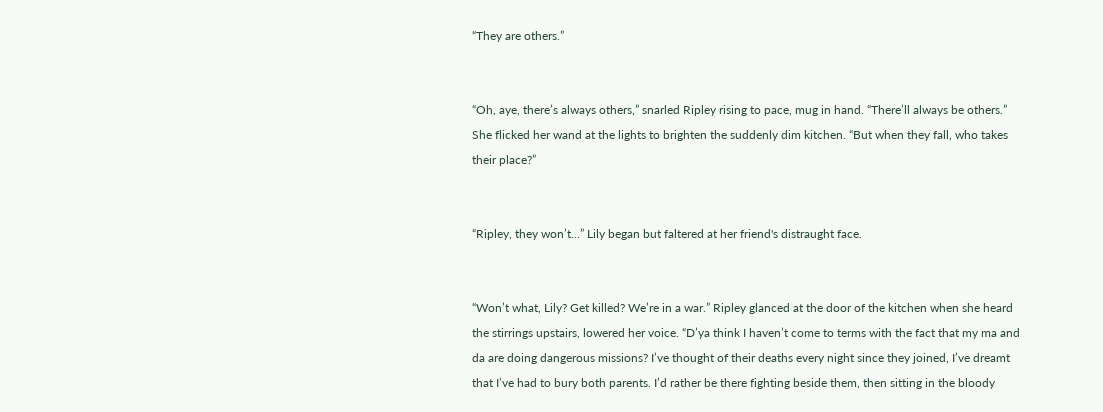“They are others.”


“Oh, aye, there’s always others,” snarled Ripley rising to pace, mug in hand. “There’ll always be others.” She flicked her wand at the lights to brighten the suddenly dim kitchen. “But when they fall, who takes their place?”


“Ripley, they won’t…” Lily began but faltered at her friend's distraught face.


“Won’t what, Lily? Get killed? We’re in a war.” Ripley glanced at the door of the kitchen when she heard the stirrings upstairs, lowered her voice. “D’ya think I haven’t come to terms with the fact that my ma and da are doing dangerous missions? I’ve thought of their deaths every night since they joined, I’ve dreamt that I’ve had to bury both parents. I’d rather be there fighting beside them, then sitting in the bloody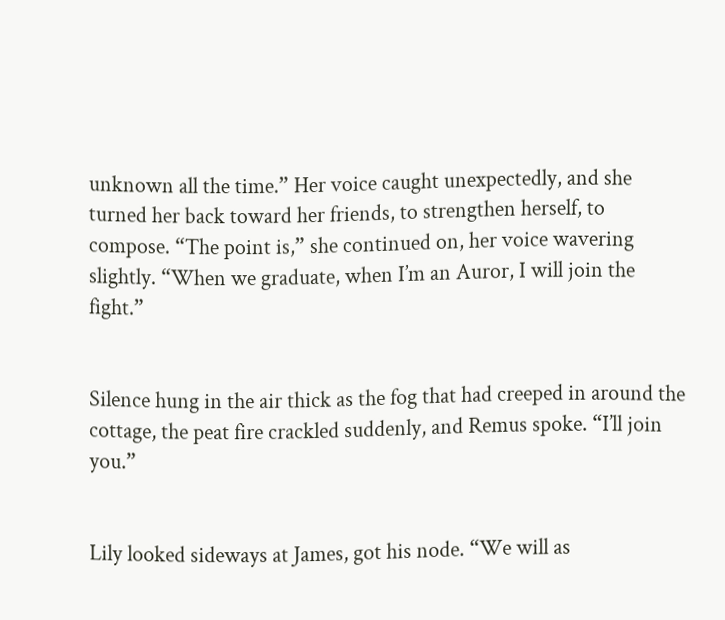unknown all the time.” Her voice caught unexpectedly, and she turned her back toward her friends, to strengthen herself, to compose. “The point is,” she continued on, her voice wavering slightly. “When we graduate, when I’m an Auror, I will join the fight.”


Silence hung in the air thick as the fog that had creeped in around the cottage, the peat fire crackled suddenly, and Remus spoke. “I’ll join you.”


Lily looked sideways at James, got his node. “We will as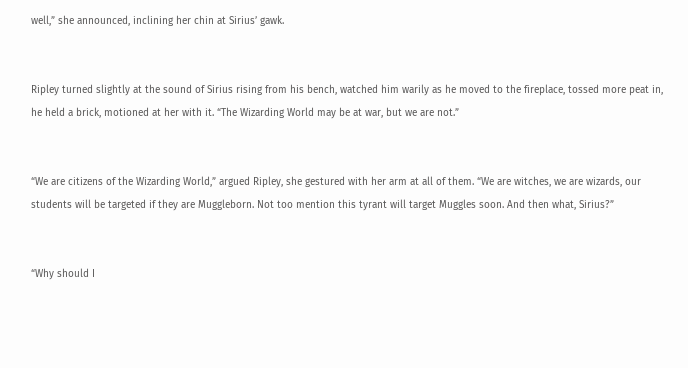well,” she announced, inclining her chin at Sirius’ gawk.


Ripley turned slightly at the sound of Sirius rising from his bench, watched him warily as he moved to the fireplace, tossed more peat in, he held a brick, motioned at her with it. “The Wizarding World may be at war, but we are not.”


“We are citizens of the Wizarding World,” argued Ripley, she gestured with her arm at all of them. “We are witches, we are wizards, our students will be targeted if they are Muggleborn. Not too mention this tyrant will target Muggles soon. And then what, Sirius?”


“Why should I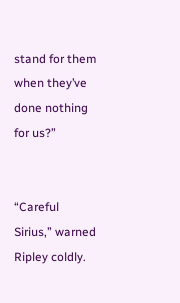stand for them when they’ve done nothing for us?”


“Careful Sirius,” warned Ripley coldly.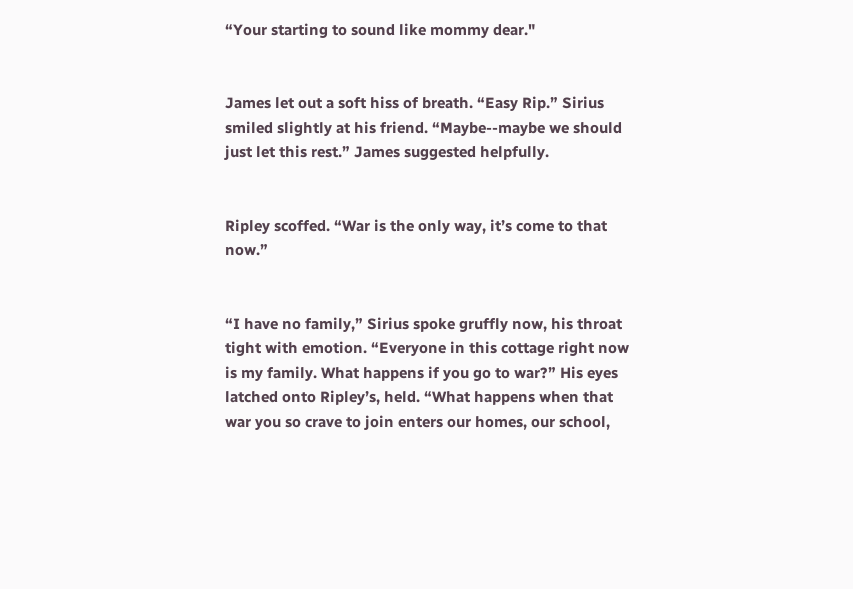“Your starting to sound like mommy dear."


James let out a soft hiss of breath. “Easy Rip.” Sirius smiled slightly at his friend. “Maybe--maybe we should just let this rest.” James suggested helpfully.


Ripley scoffed. “War is the only way, it’s come to that now.”


“I have no family,” Sirius spoke gruffly now, his throat tight with emotion. “Everyone in this cottage right now is my family. What happens if you go to war?” His eyes latched onto Ripley’s, held. “What happens when that war you so crave to join enters our homes, our school,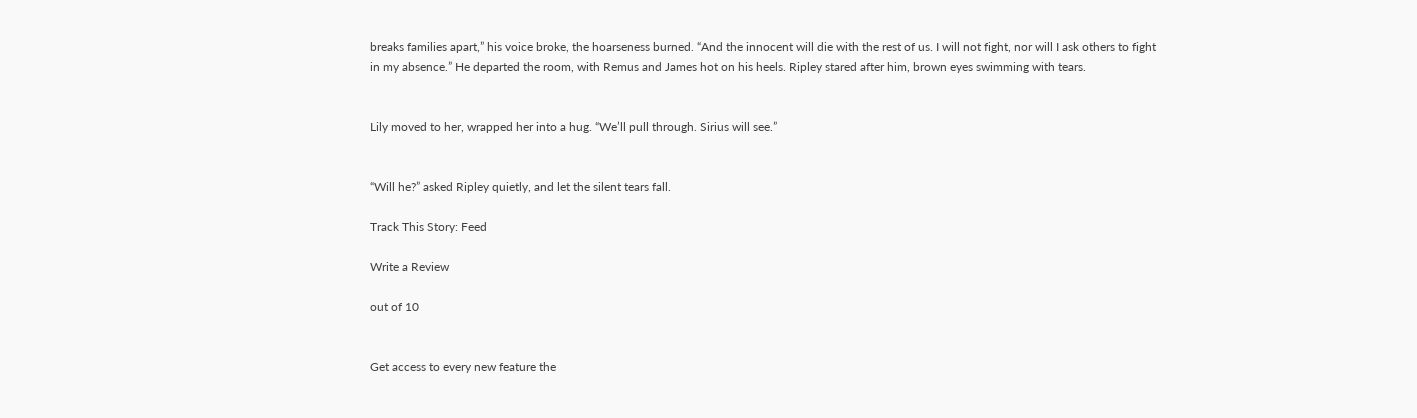breaks families apart,” his voice broke, the hoarseness burned. “And the innocent will die with the rest of us. I will not fight, nor will I ask others to fight in my absence.” He departed the room, with Remus and James hot on his heels. Ripley stared after him, brown eyes swimming with tears.


Lily moved to her, wrapped her into a hug. “We’ll pull through. Sirius will see.”


“Will he?” asked Ripley quietly, and let the silent tears fall.

Track This Story: Feed

Write a Review

out of 10


Get access to every new feature the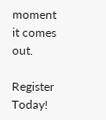moment it comes out.

Register Today!